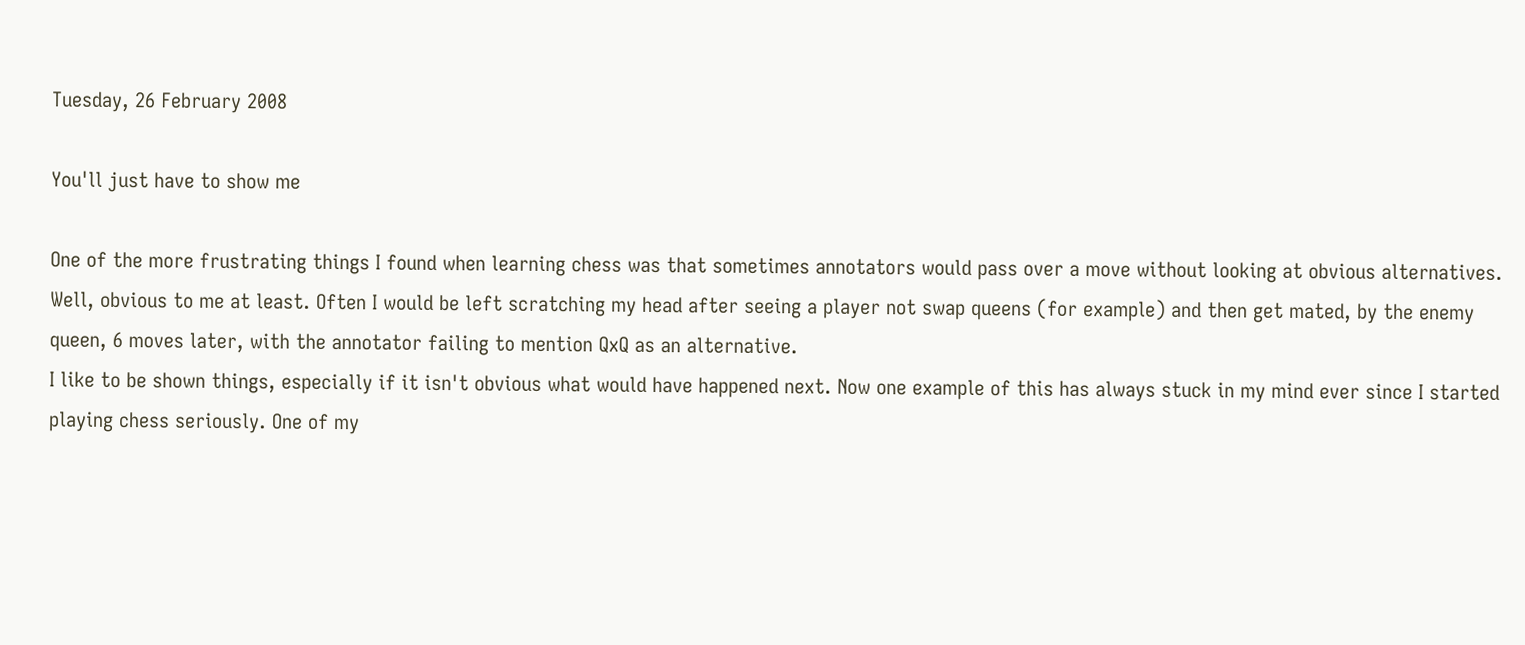Tuesday, 26 February 2008

You'll just have to show me

One of the more frustrating things I found when learning chess was that sometimes annotators would pass over a move without looking at obvious alternatives. Well, obvious to me at least. Often I would be left scratching my head after seeing a player not swap queens (for example) and then get mated, by the enemy queen, 6 moves later, with the annotator failing to mention QxQ as an alternative.
I like to be shown things, especially if it isn't obvious what would have happened next. Now one example of this has always stuck in my mind ever since I started playing chess seriously. One of my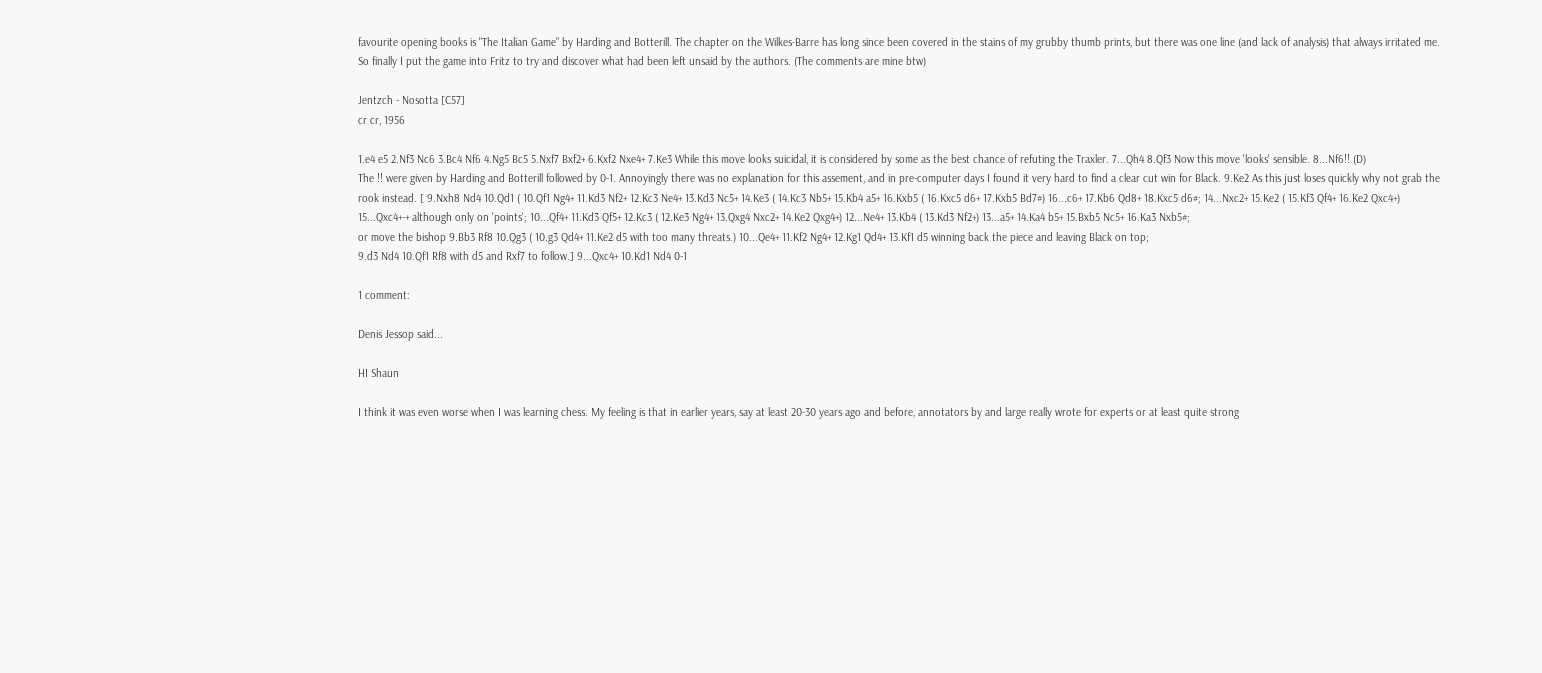favourite opening books is "The Italian Game" by Harding and Botterill. The chapter on the Wilkes-Barre has long since been covered in the stains of my grubby thumb prints, but there was one line (and lack of analysis) that always irritated me. So finally I put the game into Fritz to try and discover what had been left unsaid by the authors. (The comments are mine btw)

Jentzch - Nosotta [C57]
cr cr, 1956

1.e4 e5 2.Nf3 Nc6 3.Bc4 Nf6 4.Ng5 Bc5 5.Nxf7 Bxf2+ 6.Kxf2 Nxe4+ 7.Ke3 While this move looks suicidal, it is considered by some as the best chance of refuting the Traxler. 7...Qh4 8.Qf3 Now this move 'looks' sensible. 8...Nf6!! (D)
The !! were given by Harding and Botterill followed by 0-1. Annoyingly there was no explanation for this assement, and in pre-computer days I found it very hard to find a clear cut win for Black. 9.Ke2 As this just loses quickly why not grab the rook instead. [ 9.Nxh8 Nd4 10.Qd1 ( 10.Qf1 Ng4+ 11.Kd3 Nf2+ 12.Kc3 Ne4+ 13.Kd3 Nc5+ 14.Ke3 ( 14.Kc3 Nb5+ 15.Kb4 a5+ 16.Kxb5 ( 16.Kxc5 d6+ 17.Kxb5 Bd7#) 16...c6+ 17.Kb6 Qd8+ 18.Kxc5 d6#; 14...Nxc2+ 15.Ke2 ( 15.Kf3 Qf4+ 16.Ke2 Qxc4+) 15...Qxc4+-+ although only on 'points'; 10...Qf4+ 11.Kd3 Qf5+ 12.Kc3 ( 12.Ke3 Ng4+ 13.Qxg4 Nxc2+ 14.Ke2 Qxg4+) 12...Ne4+ 13.Kb4 ( 13.Kd3 Nf2+) 13...a5+ 14.Ka4 b5+ 15.Bxb5 Nc5+ 16.Ka3 Nxb5#;
or move the bishop 9.Bb3 Rf8 10.Qg3 ( 10.g3 Qd4+ 11.Ke2 d5 with too many threats.) 10...Qe4+ 11.Kf2 Ng4+ 12.Kg1 Qd4+ 13.Kf1 d5 winning back the piece and leaving Black on top;
9.d3 Nd4 10.Qf1 Rf8 with d5 and Rxf7 to follow.] 9...Qxc4+ 10.Kd1 Nd4 0-1

1 comment:

Denis Jessop said...

HI Shaun

I think it was even worse when I was learning chess. My feeling is that in earlier years, say at least 20-30 years ago and before, annotators by and large really wrote for experts or at least quite strong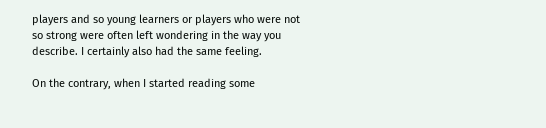players and so young learners or players who were not so strong were often left wondering in the way you describe. I certainly also had the same feeling.

On the contrary, when I started reading some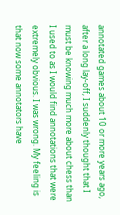annotated games about 10 or more years ago, after a long lay-off, I suddenly thought that I must be knowing much more about chess than I used to as I would find annotations that were extremely obvious. I was wrong. My feeling is that now some annotators have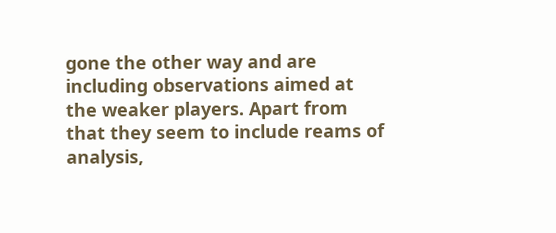gone the other way and are including observations aimed at the weaker players. Apart from that they seem to include reams of analysis,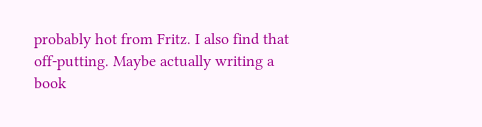probably hot from Fritz. I also find that off-putting. Maybe actually writing a book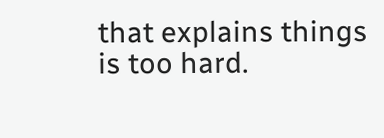that explains things is too hard.